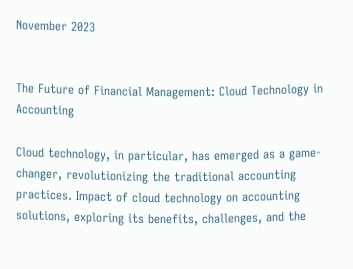November 2023


The Future of Financial Management: Cloud Technology in Accounting

Cloud technology, in particular, has emerged as a game-changer, revolutionizing the traditional accounting practices. Impact of cloud technology on accounting solutions, exploring its benefits, challenges, and the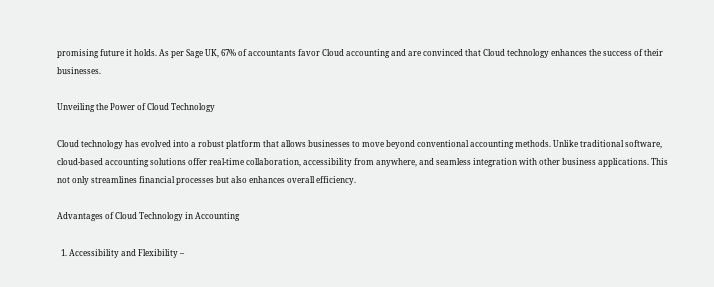promising future it holds. As per Sage UK, 67% of accountants favor Cloud accounting and are convinced that Cloud technology enhances the success of their businesses.

Unveiling the Power of Cloud Technology

Cloud technology has evolved into a robust platform that allows businesses to move beyond conventional accounting methods. Unlike traditional software, cloud-based accounting solutions offer real-time collaboration, accessibility from anywhere, and seamless integration with other business applications. This not only streamlines financial processes but also enhances overall efficiency.

Advantages of Cloud Technology in Accounting

  1. Accessibility and Flexibility –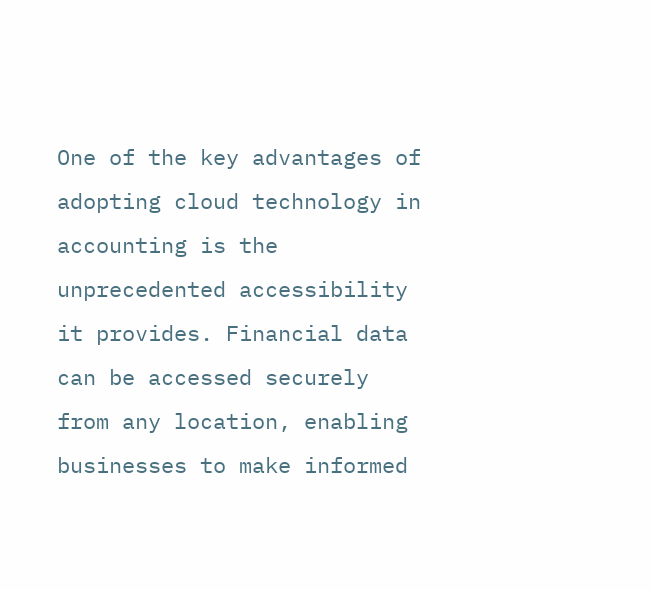One of the key advantages of adopting cloud technology in accounting is the unprecedented accessibility it provides. Financial data can be accessed securely from any location, enabling businesses to make informed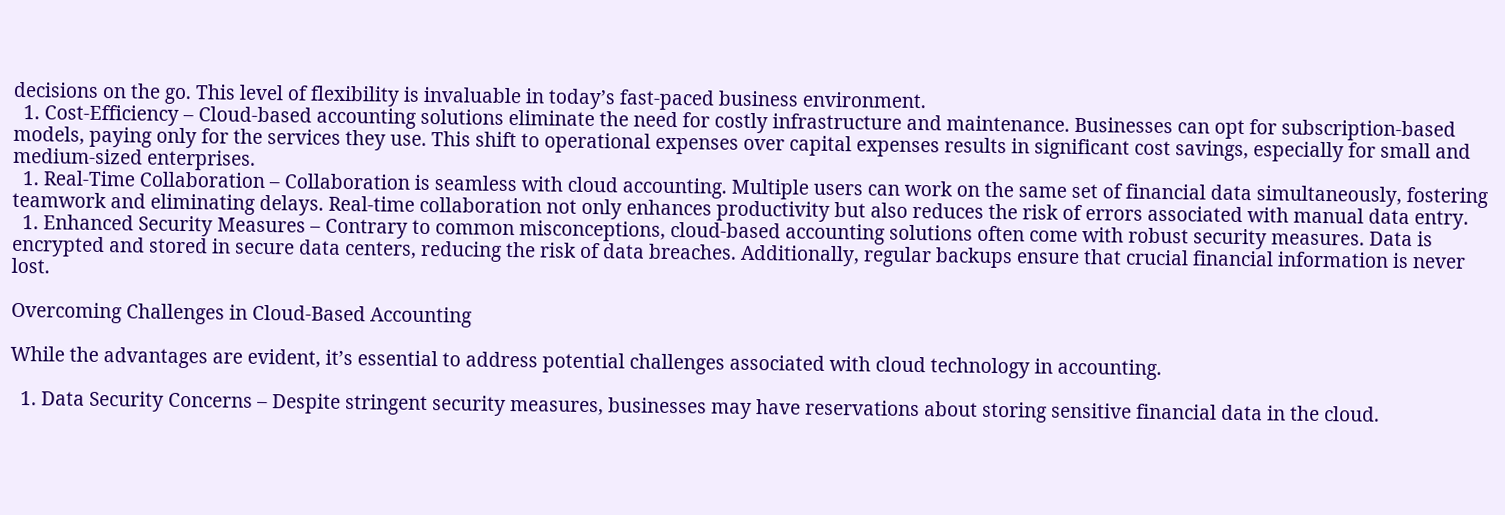decisions on the go. This level of flexibility is invaluable in today’s fast-paced business environment.
  1. Cost-Efficiency – Cloud-based accounting solutions eliminate the need for costly infrastructure and maintenance. Businesses can opt for subscription-based models, paying only for the services they use. This shift to operational expenses over capital expenses results in significant cost savings, especially for small and medium-sized enterprises.
  1. Real-Time Collaboration – Collaboration is seamless with cloud accounting. Multiple users can work on the same set of financial data simultaneously, fostering teamwork and eliminating delays. Real-time collaboration not only enhances productivity but also reduces the risk of errors associated with manual data entry.
  1. Enhanced Security Measures – Contrary to common misconceptions, cloud-based accounting solutions often come with robust security measures. Data is encrypted and stored in secure data centers, reducing the risk of data breaches. Additionally, regular backups ensure that crucial financial information is never lost.

Overcoming Challenges in Cloud-Based Accounting

While the advantages are evident, it’s essential to address potential challenges associated with cloud technology in accounting.

  1. Data Security Concerns – Despite stringent security measures, businesses may have reservations about storing sensitive financial data in the cloud.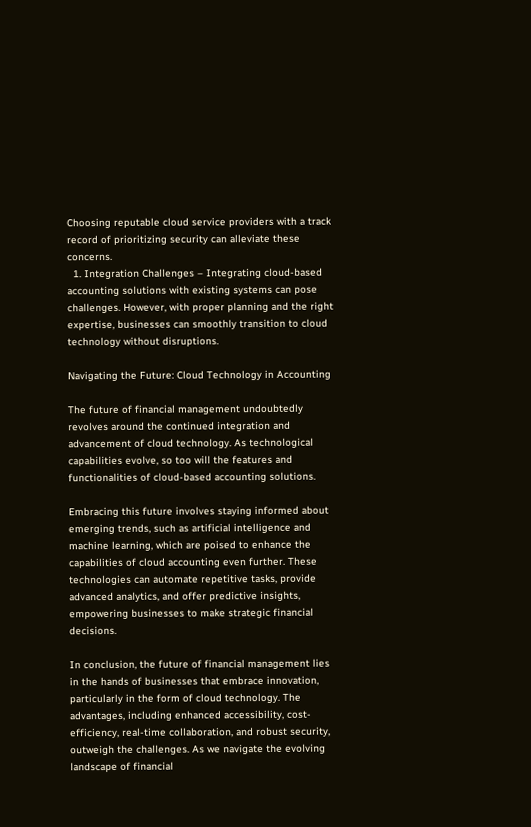Choosing reputable cloud service providers with a track record of prioritizing security can alleviate these concerns.
  1. Integration Challenges – Integrating cloud-based accounting solutions with existing systems can pose challenges. However, with proper planning and the right expertise, businesses can smoothly transition to cloud technology without disruptions.

Navigating the Future: Cloud Technology in Accounting

The future of financial management undoubtedly revolves around the continued integration and advancement of cloud technology. As technological capabilities evolve, so too will the features and functionalities of cloud-based accounting solutions.

Embracing this future involves staying informed about emerging trends, such as artificial intelligence and machine learning, which are poised to enhance the capabilities of cloud accounting even further. These technologies can automate repetitive tasks, provide advanced analytics, and offer predictive insights, empowering businesses to make strategic financial decisions.

In conclusion, the future of financial management lies in the hands of businesses that embrace innovation, particularly in the form of cloud technology. The advantages, including enhanced accessibility, cost-efficiency, real-time collaboration, and robust security, outweigh the challenges. As we navigate the evolving landscape of financial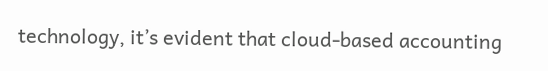technology, it’s evident that cloud-based accounting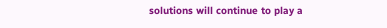solutions will continue to play a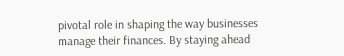pivotal role in shaping the way businesses manage their finances. By staying ahead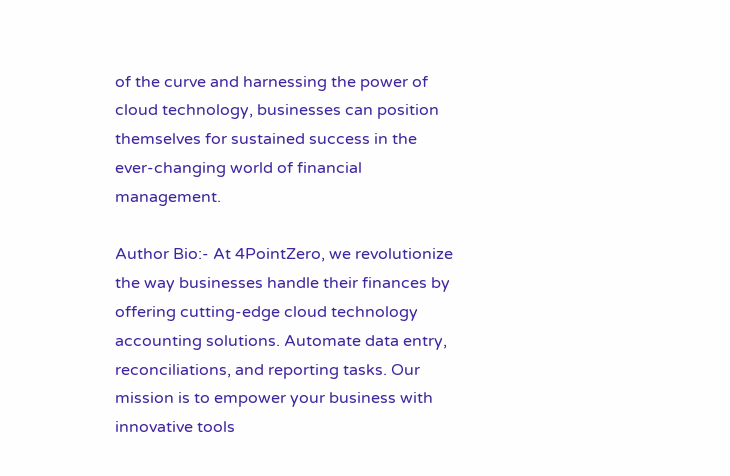of the curve and harnessing the power of cloud technology, businesses can position themselves for sustained success in the ever-changing world of financial management.

Author Bio:- At 4PointZero, we revolutionize the way businesses handle their finances by offering cutting-edge cloud technology accounting solutions. Automate data entry, reconciliations, and reporting tasks. Our mission is to empower your business with innovative tools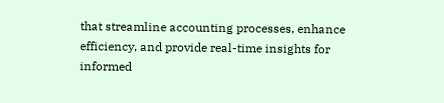that streamline accounting processes, enhance efficiency, and provide real-time insights for informed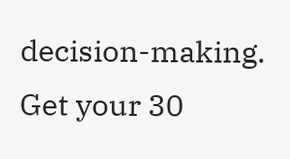decision-making. Get your 30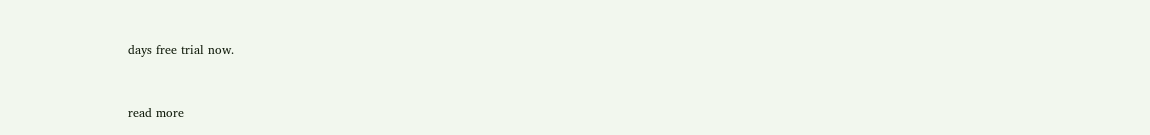days free trial now.


read more